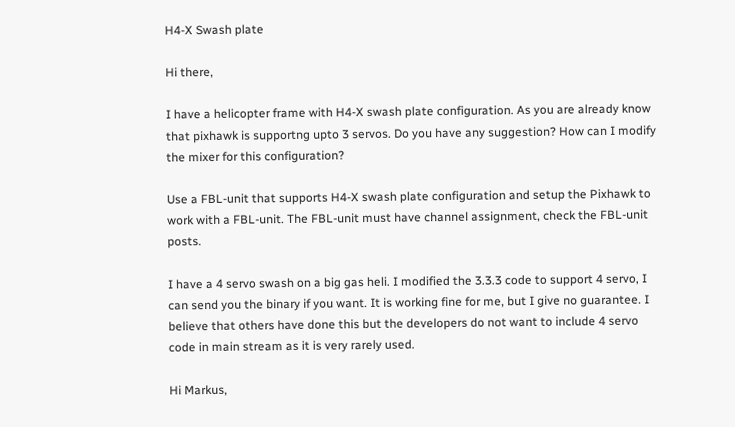H4-X Swash plate

Hi there,

I have a helicopter frame with H4-X swash plate configuration. As you are already know that pixhawk is supportng upto 3 servos. Do you have any suggestion? How can I modify the mixer for this configuration?

Use a FBL-unit that supports H4-X swash plate configuration and setup the Pixhawk to work with a FBL-unit. The FBL-unit must have channel assignment, check the FBL-unit posts.

I have a 4 servo swash on a big gas heli. I modified the 3.3.3 code to support 4 servo, I can send you the binary if you want. It is working fine for me, but I give no guarantee. I believe that others have done this but the developers do not want to include 4 servo code in main stream as it is very rarely used.

Hi Markus,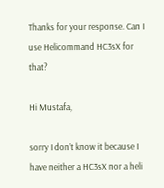Thanks for your response. Can I use Helicommand HC3sX for that?

Hi Mustafa,

sorry I don’t know it because I have neither a HC3sX nor a heli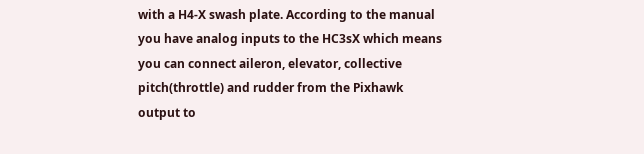with a H4-X swash plate. According to the manual you have analog inputs to the HC3sX which means you can connect aileron, elevator, collective pitch(throttle) and rudder from the Pixhawk output to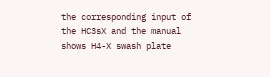the corresponding input of the HC3sX and the manual shows H4-X swash plate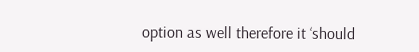option as well therefore it ‘should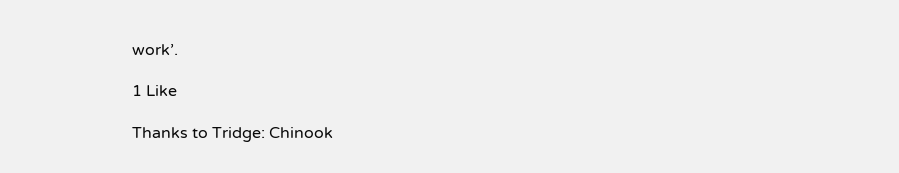work’.

1 Like

Thanks to Tridge: Chinook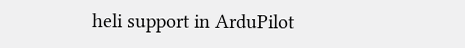heli support in ArduPilot